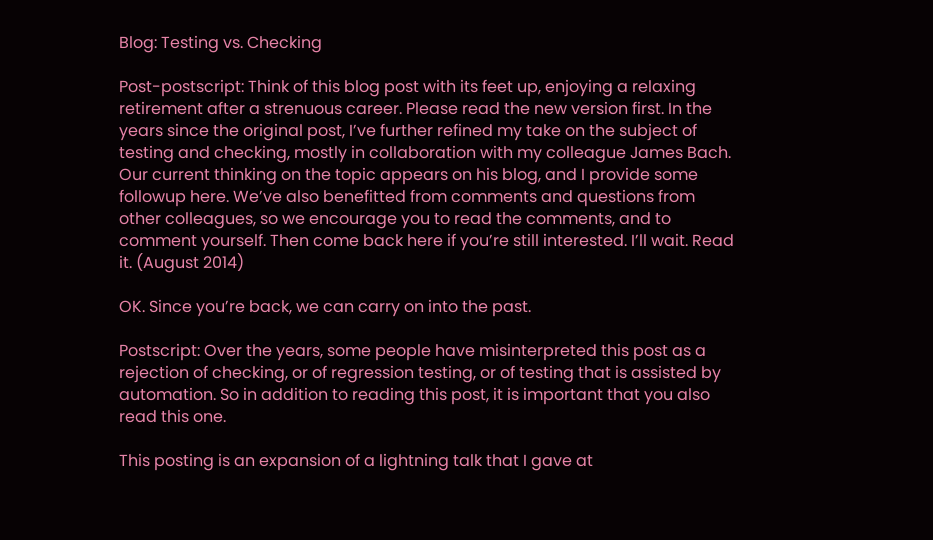Blog: Testing vs. Checking

Post-postscript: Think of this blog post with its feet up, enjoying a relaxing retirement after a strenuous career. Please read the new version first. In the years since the original post, I’ve further refined my take on the subject of testing and checking, mostly in collaboration with my colleague James Bach. Our current thinking on the topic appears on his blog, and I provide some followup here. We’ve also benefitted from comments and questions from other colleagues, so we encourage you to read the comments, and to comment yourself. Then come back here if you’re still interested. I’ll wait. Read it. (August 2014)

OK. Since you’re back, we can carry on into the past.

Postscript: Over the years, some people have misinterpreted this post as a rejection of checking, or of regression testing, or of testing that is assisted by automation. So in addition to reading this post, it is important that you also read this one.

This posting is an expansion of a lightning talk that I gave at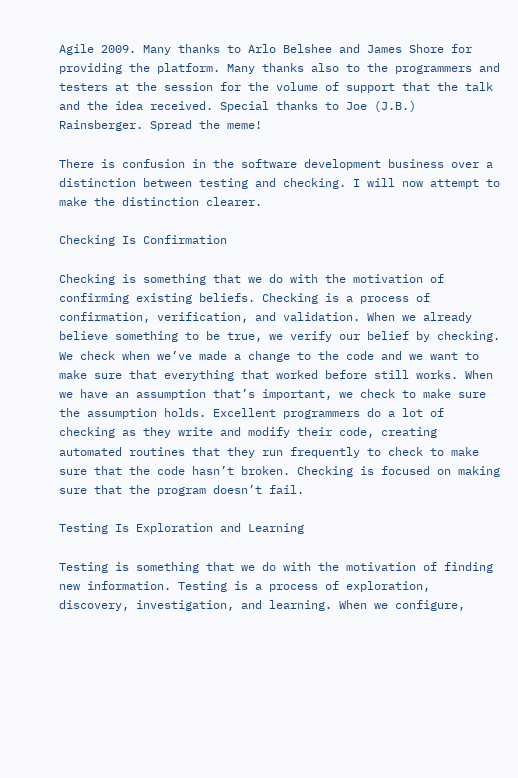Agile 2009. Many thanks to Arlo Belshee and James Shore for providing the platform. Many thanks also to the programmers and testers at the session for the volume of support that the talk and the idea received. Special thanks to Joe (J.B.) Rainsberger. Spread the meme!

There is confusion in the software development business over a distinction between testing and checking. I will now attempt to make the distinction clearer.

Checking Is Confirmation

Checking is something that we do with the motivation of confirming existing beliefs. Checking is a process of confirmation, verification, and validation. When we already believe something to be true, we verify our belief by checking. We check when we’ve made a change to the code and we want to make sure that everything that worked before still works. When we have an assumption that’s important, we check to make sure the assumption holds. Excellent programmers do a lot of checking as they write and modify their code, creating automated routines that they run frequently to check to make sure that the code hasn’t broken. Checking is focused on making sure that the program doesn’t fail.

Testing Is Exploration and Learning

Testing is something that we do with the motivation of finding new information. Testing is a process of exploration, discovery, investigation, and learning. When we configure,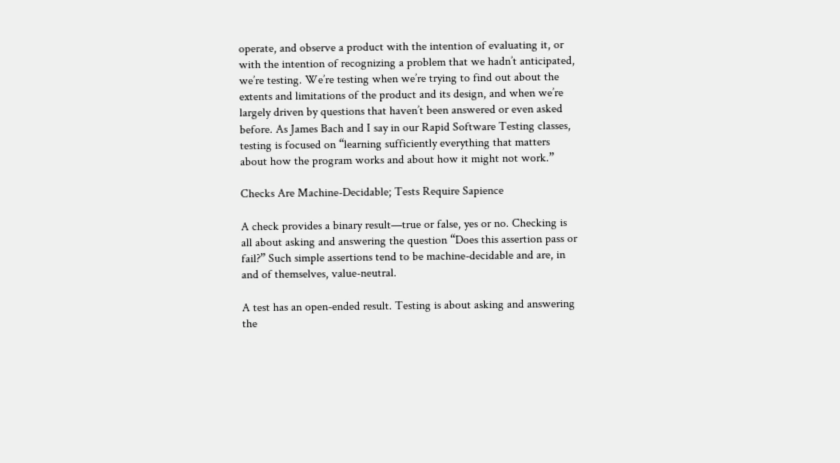operate, and observe a product with the intention of evaluating it, or with the intention of recognizing a problem that we hadn’t anticipated, we’re testing. We’re testing when we’re trying to find out about the extents and limitations of the product and its design, and when we’re largely driven by questions that haven’t been answered or even asked before. As James Bach and I say in our Rapid Software Testing classes, testing is focused on “learning sufficiently everything that matters about how the program works and about how it might not work.”

Checks Are Machine-Decidable; Tests Require Sapience

A check provides a binary result—true or false, yes or no. Checking is all about asking and answering the question “Does this assertion pass or fail?” Such simple assertions tend to be machine-decidable and are, in and of themselves, value-neutral.

A test has an open-ended result. Testing is about asking and answering the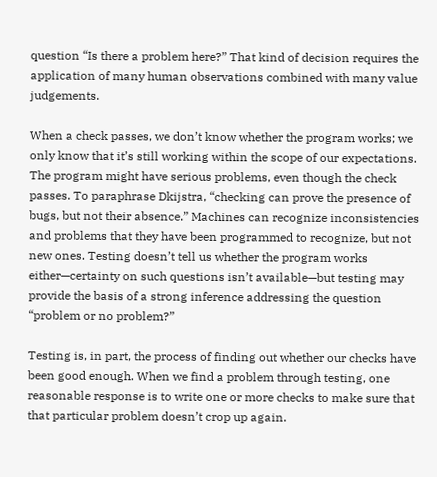question “Is there a problem here?” That kind of decision requires the application of many human observations combined with many value judgements.

When a check passes, we don’t know whether the program works; we only know that it’s still working within the scope of our expectations. The program might have serious problems, even though the check passes. To paraphrase Dkijstra, “checking can prove the presence of bugs, but not their absence.” Machines can recognize inconsistencies and problems that they have been programmed to recognize, but not new ones. Testing doesn’t tell us whether the program works either—certainty on such questions isn’t available—but testing may provide the basis of a strong inference addressing the question “problem or no problem?”

Testing is, in part, the process of finding out whether our checks have been good enough. When we find a problem through testing, one reasonable response is to write one or more checks to make sure that that particular problem doesn’t crop up again.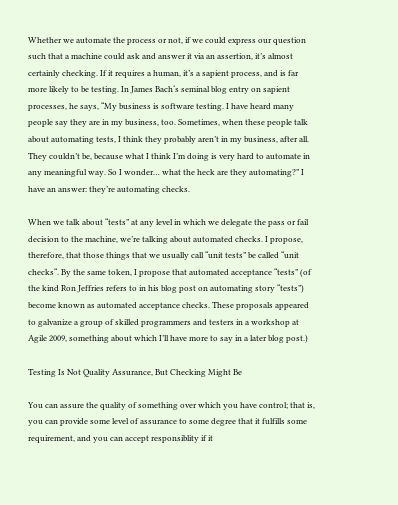Whether we automate the process or not, if we could express our question such that a machine could ask and answer it via an assertion, it’s almost certainly checking. If it requires a human, it’s a sapient process, and is far more likely to be testing. In James Bach‘s seminal blog entry on sapient processes, he says, “My business is software testing. I have heard many people say they are in my business, too. Sometimes, when these people talk about automating tests, I think they probably aren’t in my business, after all. They couldn’t be, because what I think I’m doing is very hard to automate in any meaningful way. So I wonder… what the heck are they automating?” I have an answer: they’re automating checks.

When we talk about “tests” at any level in which we delegate the pass or fail decision to the machine, we’re talking about automated checks. I propose, therefore, that those things that we usually call “unit tests” be called “unit checks“. By the same token, I propose that automated acceptance “tests” (of the kind Ron Jeffries refers to in his blog post on automating story “tests”) become known as automated acceptance checks. These proposals appeared to galvanize a group of skilled programmers and testers in a workshop at Agile 2009, something about which I’ll have more to say in a later blog post.)

Testing Is Not Quality Assurance, But Checking Might Be

You can assure the quality of something over which you have control; that is, you can provide some level of assurance to some degree that it fulfills some requirement, and you can accept responsiblity if it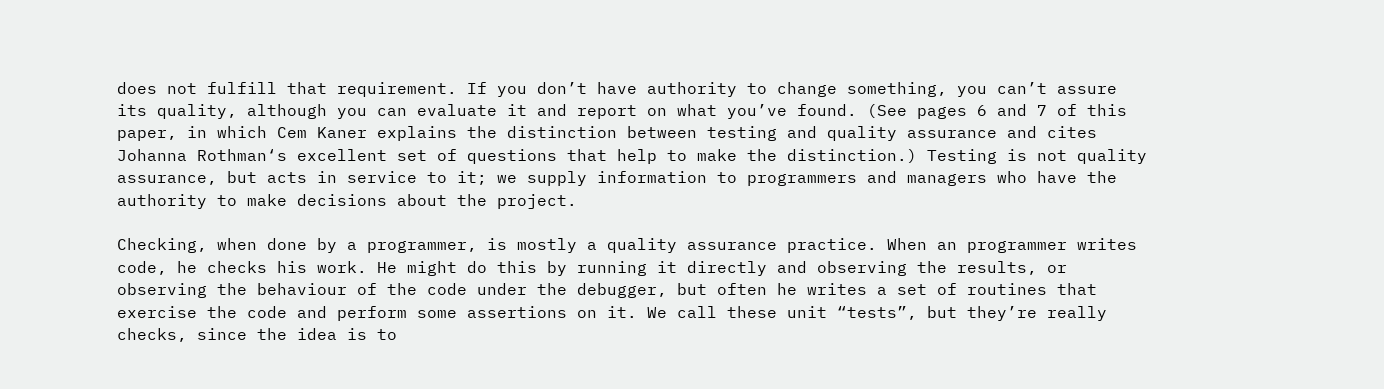does not fulfill that requirement. If you don’t have authority to change something, you can’t assure its quality, although you can evaluate it and report on what you’ve found. (See pages 6 and 7 of this paper, in which Cem Kaner explains the distinction between testing and quality assurance and cites Johanna Rothman‘s excellent set of questions that help to make the distinction.) Testing is not quality assurance, but acts in service to it; we supply information to programmers and managers who have the authority to make decisions about the project.

Checking, when done by a programmer, is mostly a quality assurance practice. When an programmer writes code, he checks his work. He might do this by running it directly and observing the results, or observing the behaviour of the code under the debugger, but often he writes a set of routines that exercise the code and perform some assertions on it. We call these unit “tests”, but they’re really checks, since the idea is to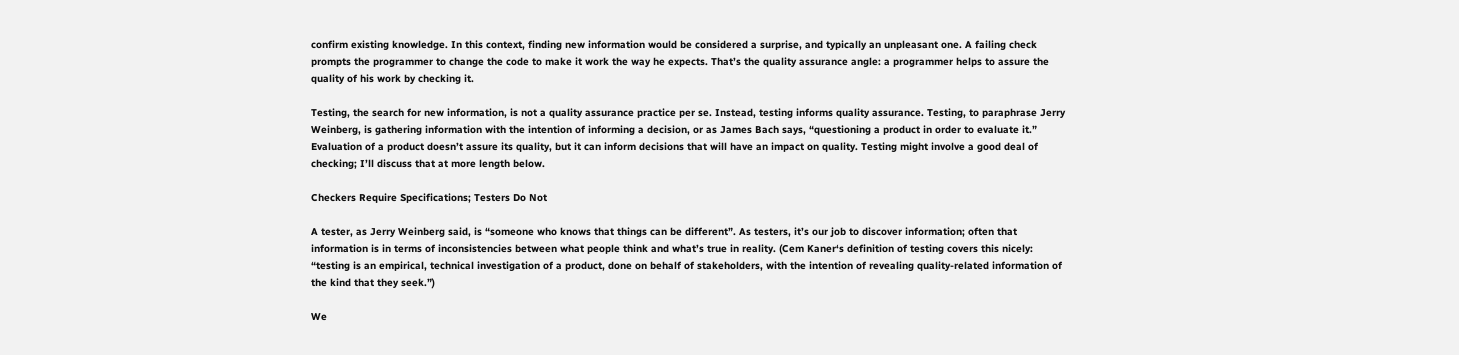confirm existing knowledge. In this context, finding new information would be considered a surprise, and typically an unpleasant one. A failing check prompts the programmer to change the code to make it work the way he expects. That’s the quality assurance angle: a programmer helps to assure the quality of his work by checking it.

Testing, the search for new information, is not a quality assurance practice per se. Instead, testing informs quality assurance. Testing, to paraphrase Jerry Weinberg, is gathering information with the intention of informing a decision, or as James Bach says, “questioning a product in order to evaluate it.” Evaluation of a product doesn’t assure its quality, but it can inform decisions that will have an impact on quality. Testing might involve a good deal of checking; I’ll discuss that at more length below.

Checkers Require Specifications; Testers Do Not

A tester, as Jerry Weinberg said, is “someone who knows that things can be different”. As testers, it’s our job to discover information; often that information is in terms of inconsistencies between what people think and what’s true in reality. (Cem Kaner‘s definition of testing covers this nicely: “testing is an empirical, technical investigation of a product, done on behalf of stakeholders, with the intention of revealing quality-related information of the kind that they seek.”)

We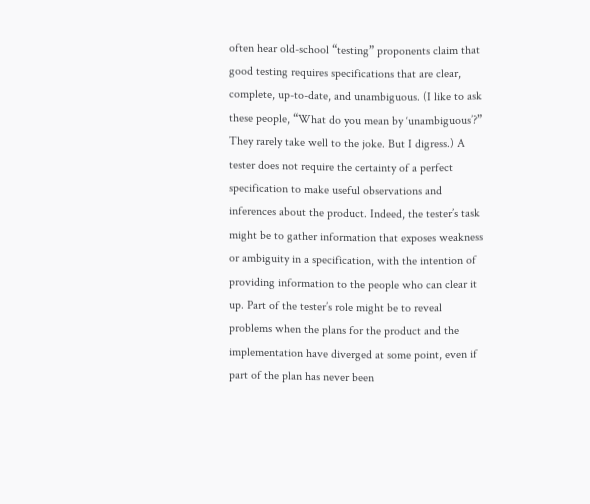often hear old-school “testing” proponents claim that good testing requires specifications that are clear, complete, up-to-date, and unambiguous. (I like to ask these people, “What do you mean by ‘unambiguous’?” They rarely take well to the joke. But I digress.) A tester does not require the certainty of a perfect specification to make useful observations and inferences about the product. Indeed, the tester’s task might be to gather information that exposes weakness or ambiguity in a specification, with the intention of providing information to the people who can clear it up. Part of the tester’s role might be to reveal problems when the plans for the product and the implementation have diverged at some point, even if part of the plan has never been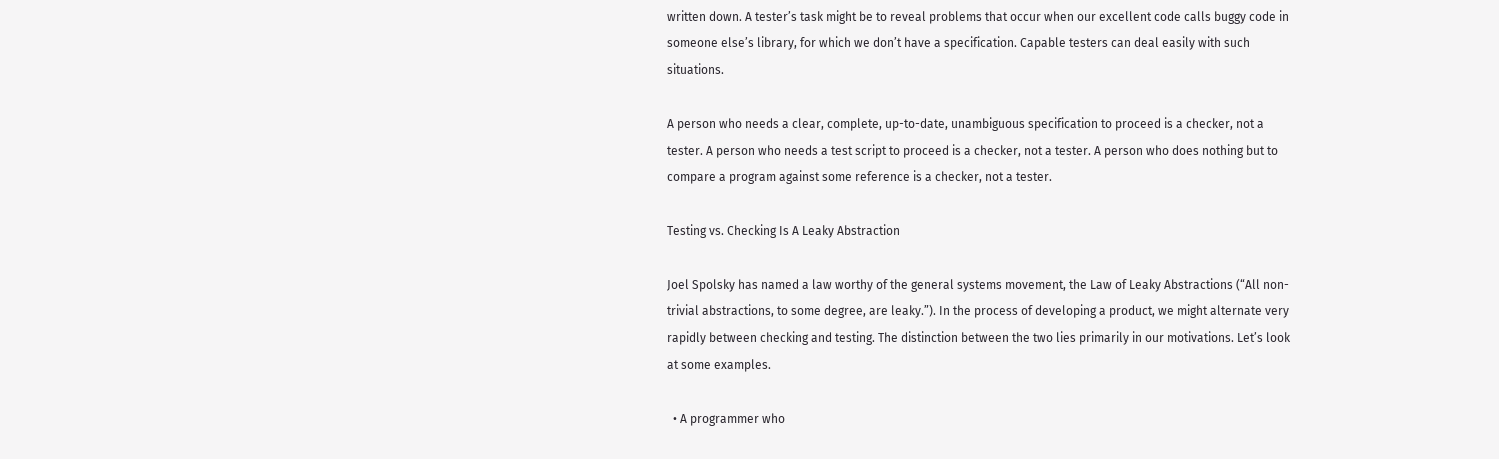written down. A tester’s task might be to reveal problems that occur when our excellent code calls buggy code in someone else’s library, for which we don’t have a specification. Capable testers can deal easily with such situations.

A person who needs a clear, complete, up-to-date, unambiguous specification to proceed is a checker, not a tester. A person who needs a test script to proceed is a checker, not a tester. A person who does nothing but to compare a program against some reference is a checker, not a tester.

Testing vs. Checking Is A Leaky Abstraction

Joel Spolsky has named a law worthy of the general systems movement, the Law of Leaky Abstractions (“All non-trivial abstractions, to some degree, are leaky.”). In the process of developing a product, we might alternate very rapidly between checking and testing. The distinction between the two lies primarily in our motivations. Let’s look at some examples.

  • A programmer who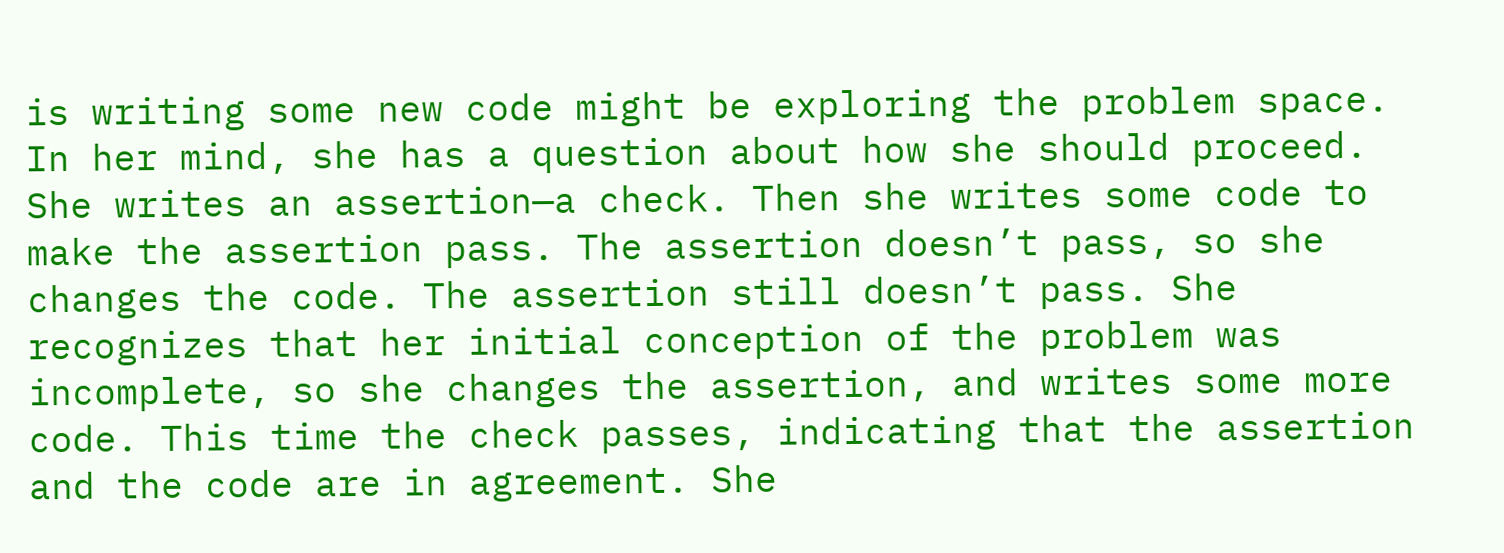is writing some new code might be exploring the problem space. In her mind, she has a question about how she should proceed. She writes an assertion—a check. Then she writes some code to make the assertion pass. The assertion doesn’t pass, so she changes the code. The assertion still doesn’t pass. She recognizes that her initial conception of the problem was incomplete, so she changes the assertion, and writes some more code. This time the check passes, indicating that the assertion and the code are in agreement. She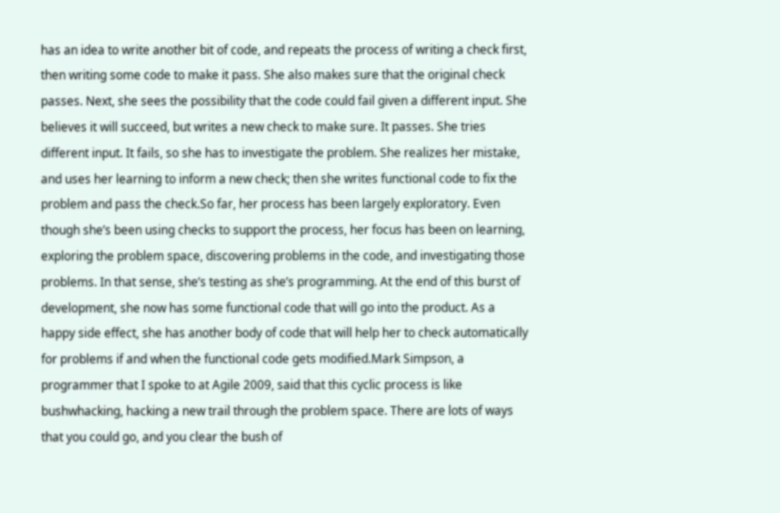has an idea to write another bit of code, and repeats the process of writing a check first, then writing some code to make it pass. She also makes sure that the original check passes. Next, she sees the possibility that the code could fail given a different input. She believes it will succeed, but writes a new check to make sure. It passes. She tries different input. It fails, so she has to investigate the problem. She realizes her mistake, and uses her learning to inform a new check; then she writes functional code to fix the problem and pass the check.So far, her process has been largely exploratory. Even though she’s been using checks to support the process, her focus has been on learning, exploring the problem space, discovering problems in the code, and investigating those problems. In that sense, she’s testing as she’s programming. At the end of this burst of development, she now has some functional code that will go into the product. As a happy side effect, she has another body of code that will help her to check automatically for problems if and when the functional code gets modified.Mark Simpson, a programmer that I spoke to at Agile 2009, said that this cyclic process is like bushwhacking, hacking a new trail through the problem space. There are lots of ways that you could go, and you clear the bush of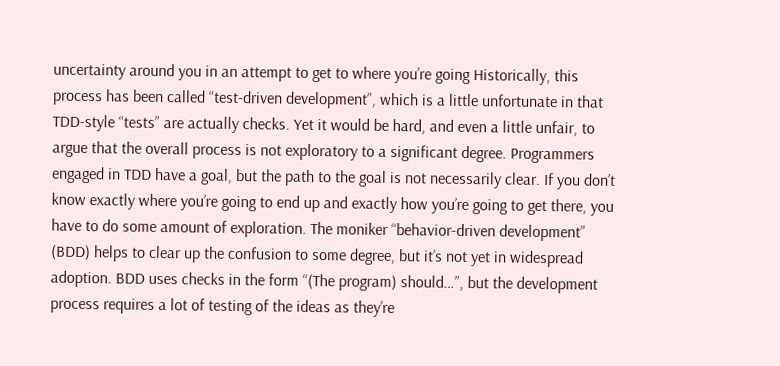uncertainty around you in an attempt to get to where you’re going Historically, this process has been called “test-driven development”, which is a little unfortunate in that TDD-style “tests” are actually checks. Yet it would be hard, and even a little unfair, to argue that the overall process is not exploratory to a significant degree. Programmers engaged in TDD have a goal, but the path to the goal is not necessarily clear. If you don’t know exactly where you’re going to end up and exactly how you’re going to get there, you have to do some amount of exploration. The moniker “behavior-driven development” (BDD) helps to clear up the confusion to some degree, but it’s not yet in widespread adoption. BDD uses checks in the form “(The program) should…”, but the development process requires a lot of testing of the ideas as they’re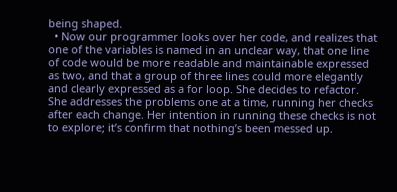being shaped.
  • Now our programmer looks over her code, and realizes that one of the variables is named in an unclear way, that one line of code would be more readable and maintainable expressed as two, and that a group of three lines could more elegantly and clearly expressed as a for loop. She decides to refactor. She addresses the problems one at a time, running her checks after each change. Her intention in running these checks is not to explore; it’s confirm that nothing’s been messed up.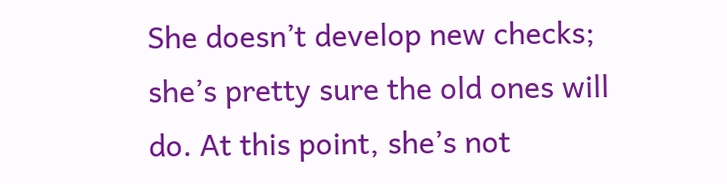She doesn’t develop new checks; she’s pretty sure the old ones will do. At this point, she’s not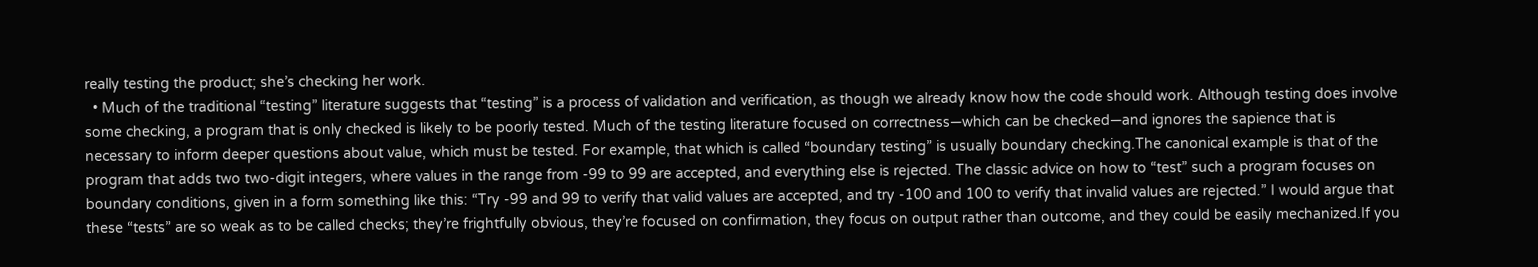really testing the product; she’s checking her work.
  • Much of the traditional “testing” literature suggests that “testing” is a process of validation and verification, as though we already know how the code should work. Although testing does involve some checking, a program that is only checked is likely to be poorly tested. Much of the testing literature focused on correctness—which can be checked—and ignores the sapience that is necessary to inform deeper questions about value, which must be tested. For example, that which is called “boundary testing” is usually boundary checking.The canonical example is that of the program that adds two two-digit integers, where values in the range from -99 to 99 are accepted, and everything else is rejected. The classic advice on how to “test” such a program focuses on boundary conditions, given in a form something like this: “Try -99 and 99 to verify that valid values are accepted, and try -100 and 100 to verify that invalid values are rejected.” I would argue that these “tests” are so weak as to be called checks; they’re frightfully obvious, they’re focused on confirmation, they focus on output rather than outcome, and they could be easily mechanized.If you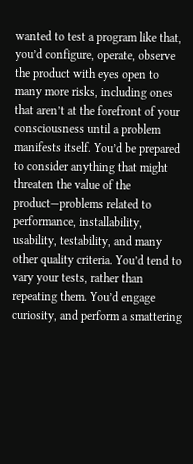wanted to test a program like that, you’d configure, operate, observe the product with eyes open to many more risks, including ones that aren’t at the forefront of your consciousness until a problem manifests itself. You’d be prepared to consider anything that might threaten the value of the product—problems related to performance, installability, usability, testability, and many other quality criteria. You’d tend to vary your tests, rather than repeating them. You’d engage curiosity, and perform a smattering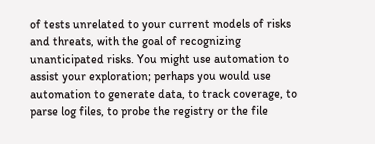of tests unrelated to your current models of risks and threats, with the goal of recognizing unanticipated risks. You might use automation to assist your exploration; perhaps you would use automation to generate data, to track coverage, to parse log files, to probe the registry or the file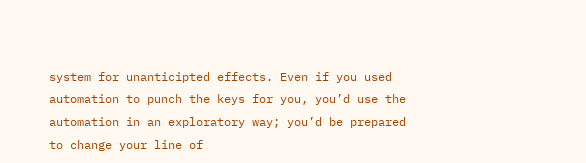system for unanticipted effects. Even if you used automation to punch the keys for you, you’d use the automation in an exploratory way; you’d be prepared to change your line of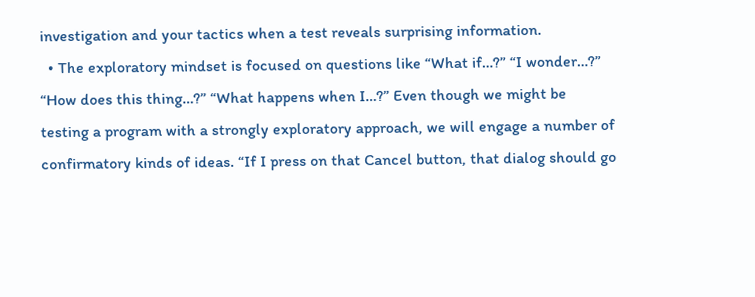investigation and your tactics when a test reveals surprising information.
  • The exploratory mindset is focused on questions like “What if…?” “I wonder…?” “How does this thing…?” “What happens when I…?” Even though we might be testing a program with a strongly exploratory approach, we will engage a number of confirmatory kinds of ideas. “If I press on that Cancel button, that dialog should go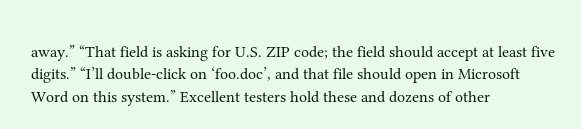away.” “That field is asking for U.S. ZIP code; the field should accept at least five digits.” “I’ll double-click on ‘foo.doc’, and that file should open in Microsoft Word on this system.” Excellent testers hold these and dozens of other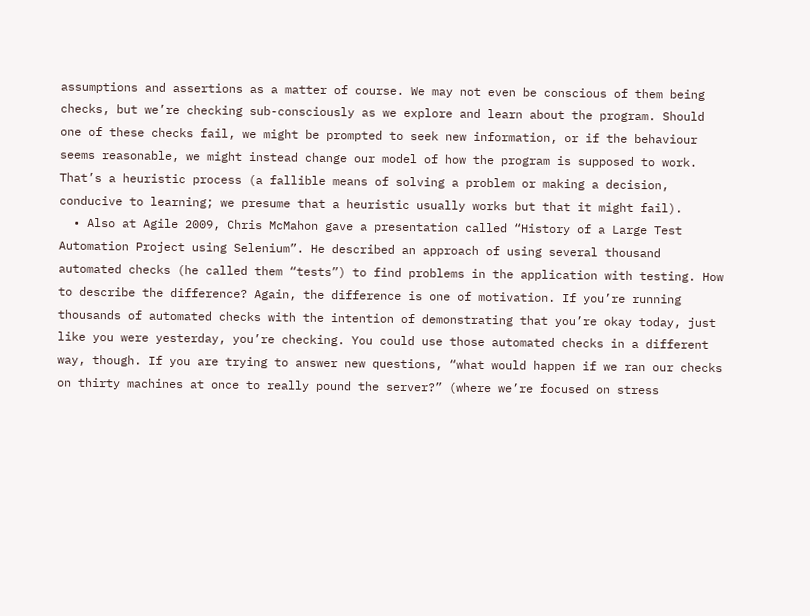assumptions and assertions as a matter of course. We may not even be conscious of them being checks, but we’re checking sub-consciously as we explore and learn about the program. Should one of these checks fail, we might be prompted to seek new information, or if the behaviour seems reasonable, we might instead change our model of how the program is supposed to work. That’s a heuristic process (a fallible means of solving a problem or making a decision, conducive to learning; we presume that a heuristic usually works but that it might fail).
  • Also at Agile 2009, Chris McMahon gave a presentation called “History of a Large Test Automation Project using Selenium”. He described an approach of using several thousand automated checks (he called them “tests”) to find problems in the application with testing. How to describe the difference? Again, the difference is one of motivation. If you’re running thousands of automated checks with the intention of demonstrating that you’re okay today, just like you were yesterday, you’re checking. You could use those automated checks in a different way, though. If you are trying to answer new questions, “what would happen if we ran our checks on thirty machines at once to really pound the server?” (where we’re focused on stress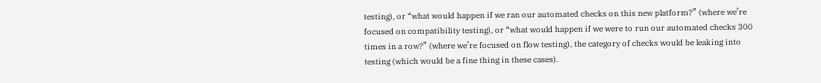testing), or “what would happen if we ran our automated checks on this new platform?” (where we’re focused on compatibility testing), or “what would happen if we were to run our automated checks 300 times in a row?” (where we’re focused on flow testing), the category of checks would be leaking into testing (which would be a fine thing in these cases).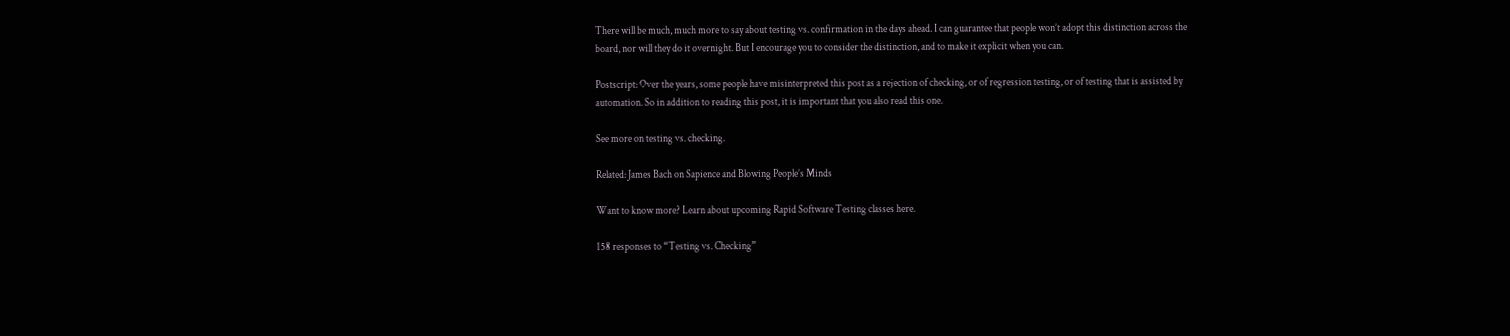There will be much, much more to say about testing vs. confirmation in the days ahead. I can guarantee that people won’t adopt this distinction across the board, nor will they do it overnight. But I encourage you to consider the distinction, and to make it explicit when you can.

Postscript: Over the years, some people have misinterpreted this post as a rejection of checking, or of regression testing, or of testing that is assisted by automation. So in addition to reading this post, it is important that you also read this one.

See more on testing vs. checking.

Related: James Bach on Sapience and Blowing People’s Minds

Want to know more? Learn about upcoming Rapid Software Testing classes here.

158 responses to “Testing vs. Checking”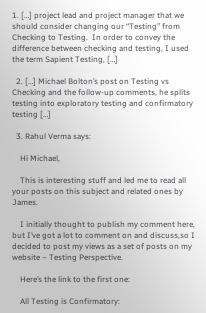1. […] project lead and project manager that we should consider changing our “Testing” from Checking to Testing.  In order to convey the difference between checking and testing, I used the term Sapient Testing, […]

  2. […] Michael Bolton’s post on Testing vs Checking and the follow-up comments, he splits testing into exploratory testing and confirmatory testing […]

  3. Rahul Verma says:

    Hi Michael,

    This is interesting stuff and led me to read all your posts on this subject and related ones by James.

    I initially thought to publish my comment here, but I’ve got a lot to comment on and discuss,so I decided to post my views as a set of posts on my website – Testing Perspective.

    Here’s the link to the first one:

    All Testing is Confirmatory: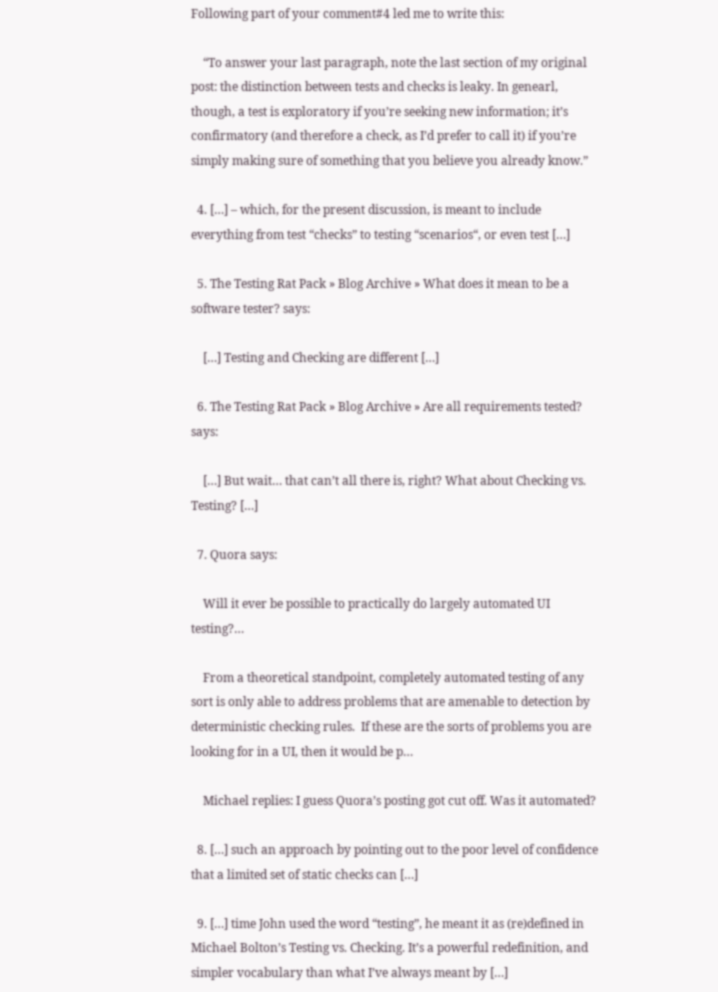Following part of your comment#4 led me to write this:

    “To answer your last paragraph, note the last section of my original post: the distinction between tests and checks is leaky. In genearl, though, a test is exploratory if you’re seeking new information; it’s confirmatory (and therefore a check, as I’d prefer to call it) if you’re simply making sure of something that you believe you already know.”

  4. […] – which, for the present discussion, is meant to include everything from test “checks” to testing “scenarios“, or even test […]

  5. The Testing Rat Pack » Blog Archive » What does it mean to be a software tester? says:

    […] Testing and Checking are different […]

  6. The Testing Rat Pack » Blog Archive » Are all requirements tested? says:

    […] But wait… that can’t all there is, right? What about Checking vs. Testing? […]

  7. Quora says:

    Will it ever be possible to practically do largely automated UI testing?…

    From a theoretical standpoint, completely automated testing of any sort is only able to address problems that are amenable to detection by deterministic checking rules.  If these are the sorts of problems you are looking for in a UI, then it would be p…

    Michael replies: I guess Quora’s posting got cut off. Was it automated?

  8. […] such an approach by pointing out to the poor level of confidence that a limited set of static checks can […]

  9. […] time John used the word “testing”, he meant it as (re)defined in Michael Bolton’s Testing vs. Checking. It’s a powerful redefinition, and simpler vocabulary than what I’ve always meant by […]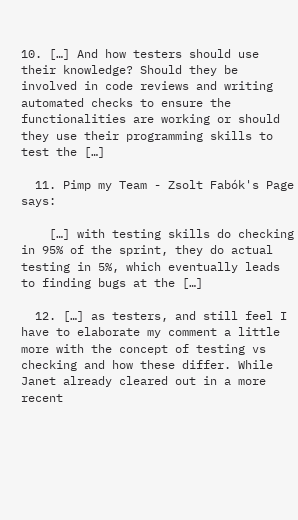10. […] And how testers should use their knowledge? Should they be involved in code reviews and writing automated checks to ensure the functionalities are working or should they use their programming skills to test the […]

  11. Pimp my Team - Zsolt Fabók's Page says:

    […] with testing skills do checking in 95% of the sprint, they do actual testing in 5%, which eventually leads to finding bugs at the […]

  12. […] as testers, and still feel I have to elaborate my comment a little more with the concept of testing vs checking and how these differ. While Janet already cleared out in a more recent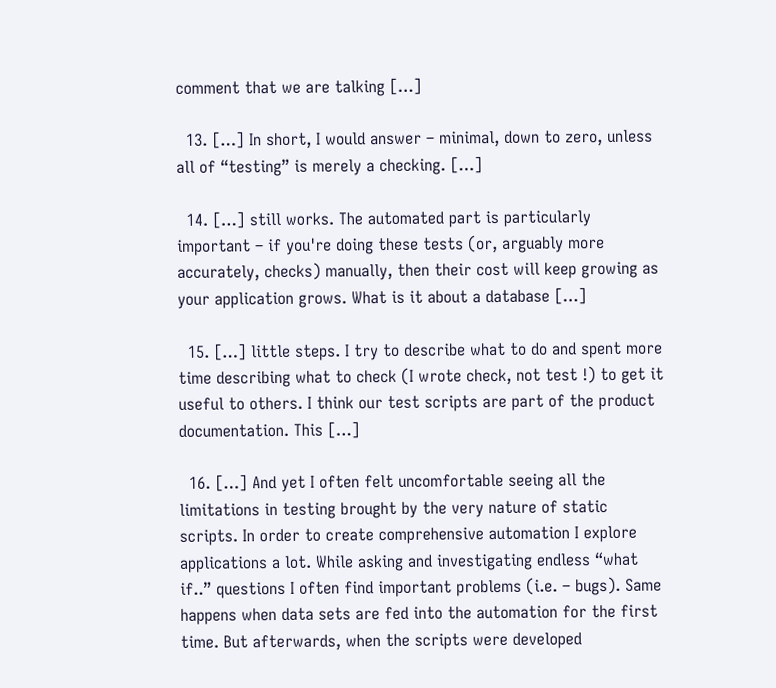comment that we are talking […]

  13. […] In short, I would answer – minimal, down to zero, unless all of “testing” is merely a checking. […]

  14. […] still works. The automated part is particularly important – if you're doing these tests (or, arguably more accurately, checks) manually, then their cost will keep growing as your application grows. What is it about a database […]

  15. […] little steps. I try to describe what to do and spent more time describing what to check (I wrote check, not test !) to get it useful to others. I think our test scripts are part of the product documentation. This […]

  16. […] And yet I often felt uncomfortable seeing all the limitations in testing brought by the very nature of static scripts. In order to create comprehensive automation I explore applications a lot. While asking and investigating endless “what if..” questions I often find important problems (i.e. – bugs). Same happens when data sets are fed into the automation for the first time. But afterwards, when the scripts were developed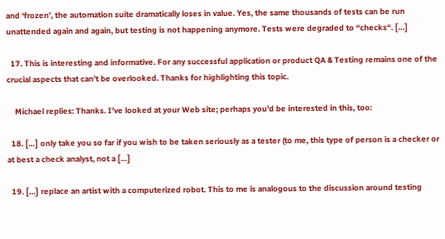and ‘frozen’, the automation suite dramatically loses in value. Yes, the same thousands of tests can be run unattended again and again, but testing is not happening anymore. Tests were degraded to “checks“. […]

  17. This is interesting and informative. For any successful application or product QA & Testing remains one of the crucial aspects that can’t be overlooked. Thanks for highlighting this topic.

    Michael replies: Thanks. I’ve looked at your Web site; perhaps you’d be interested in this, too:

  18. […] only take you so far if you wish to be taken seriously as a tester (to me, this type of person is a checker or at best a check analyst, not a […]

  19. […] replace an artist with a computerized robot. This to me is analogous to the discussion around testing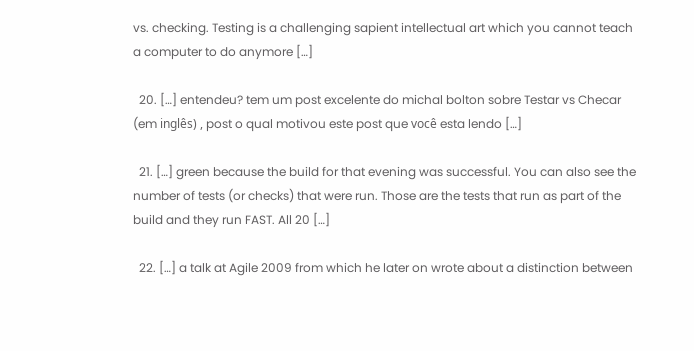vs. checking. Testing is a challenging sapient intellectual art which you cannot teach a computer to do anymore […]

  20. […] entendeu? tem um post excelente do michal bolton sobre Testar vs Checar (em inglês) , post o qual motivou este post que você esta lendo […]

  21. […] green because the build for that evening was successful. You can also see the number of tests (or checks) that were run. Those are the tests that run as part of the build and they run FAST. All 20 […]

  22. […] a talk at Agile 2009 from which he later on wrote about a distinction between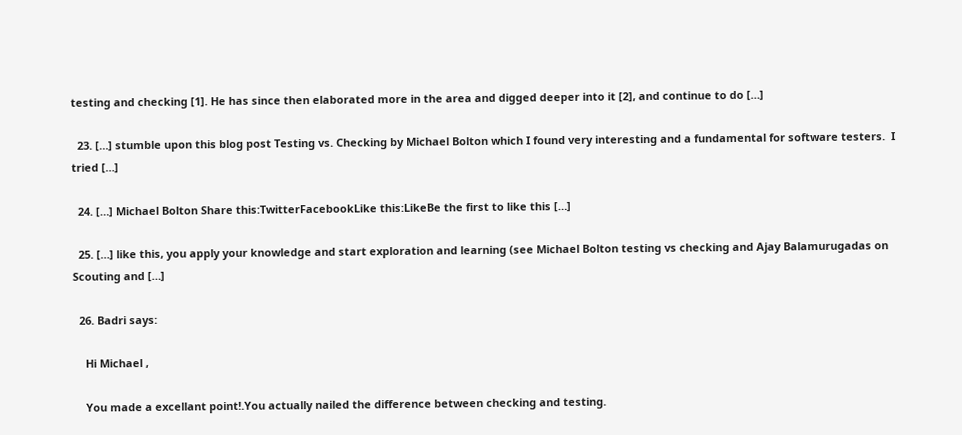testing and checking [1]. He has since then elaborated more in the area and digged deeper into it [2], and continue to do […]

  23. […] stumble upon this blog post Testing vs. Checking by Michael Bolton which I found very interesting and a fundamental for software testers.  I tried […]

  24. […] Michael Bolton Share this:TwitterFacebookLike this:LikeBe the first to like this […]

  25. […] like this, you apply your knowledge and start exploration and learning (see Michael Bolton testing vs checking and Ajay Balamurugadas on Scouting and […]

  26. Badri says:

    Hi Michael ,

    You made a excellant point!.You actually nailed the difference between checking and testing.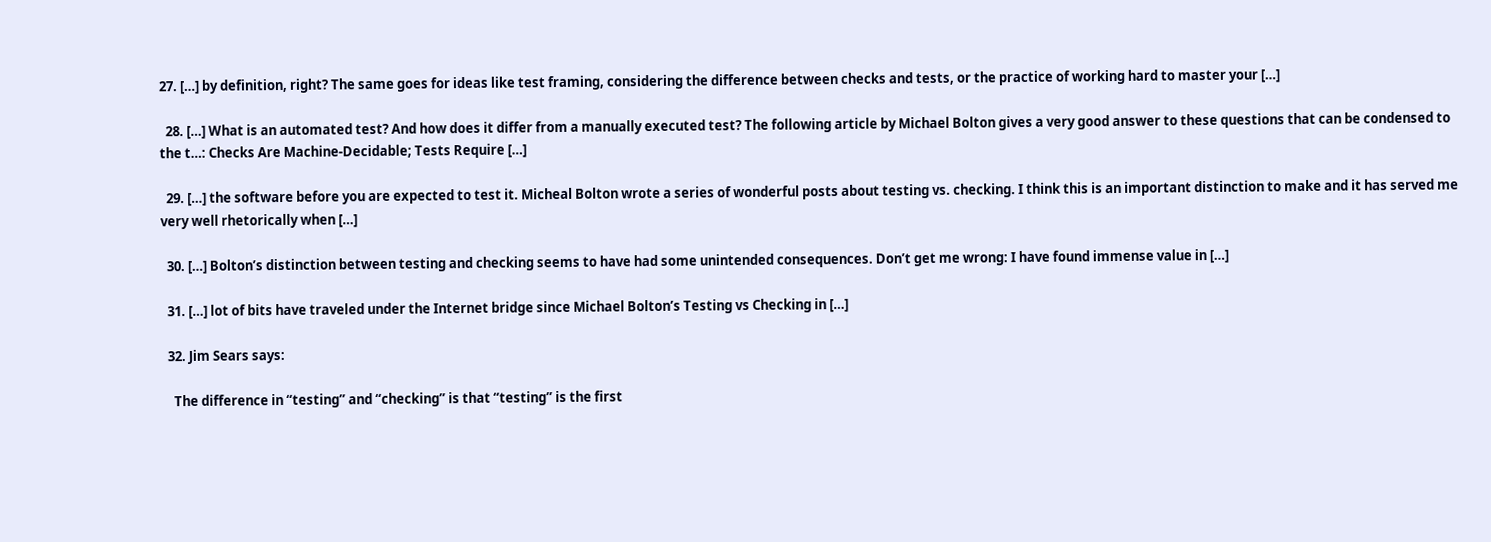27. […] by definition, right? The same goes for ideas like test framing, considering the difference between checks and tests, or the practice of working hard to master your […]

  28. […] What is an automated test? And how does it differ from a manually executed test? The following article by Michael Bolton gives a very good answer to these questions that can be condensed to the t…: Checks Are Machine-Decidable; Tests Require […]

  29. […] the software before you are expected to test it. Micheal Bolton wrote a series of wonderful posts about testing vs. checking. I think this is an important distinction to make and it has served me very well rhetorically when […]

  30. […] Bolton’s distinction between testing and checking seems to have had some unintended consequences. Don’t get me wrong: I have found immense value in […]

  31. […] lot of bits have traveled under the Internet bridge since Michael Bolton’s Testing vs Checking in […]

  32. Jim Sears says:

    The difference in “testing” and “checking” is that “testing” is the first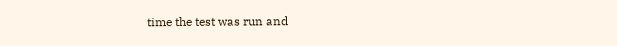time the test was run and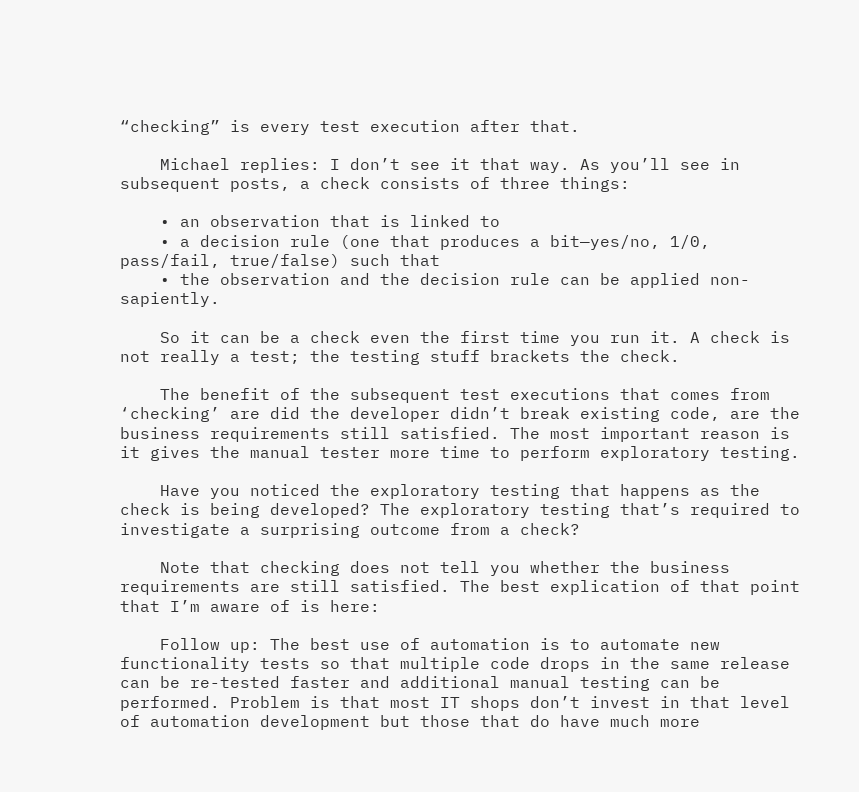“checking” is every test execution after that.

    Michael replies: I don’t see it that way. As you’ll see in subsequent posts, a check consists of three things:

    • an observation that is linked to
    • a decision rule (one that produces a bit—yes/no, 1/0, pass/fail, true/false) such that
    • the observation and the decision rule can be applied non-sapiently.

    So it can be a check even the first time you run it. A check is not really a test; the testing stuff brackets the check.

    The benefit of the subsequent test executions that comes from ‘checking’ are did the developer didn’t break existing code, are the business requirements still satisfied. The most important reason is it gives the manual tester more time to perform exploratory testing.

    Have you noticed the exploratory testing that happens as the check is being developed? The exploratory testing that’s required to investigate a surprising outcome from a check?

    Note that checking does not tell you whether the business requirements are still satisfied. The best explication of that point that I’m aware of is here:

    Follow up: The best use of automation is to automate new functionality tests so that multiple code drops in the same release can be re-tested faster and additional manual testing can be performed. Problem is that most IT shops don’t invest in that level of automation development but those that do have much more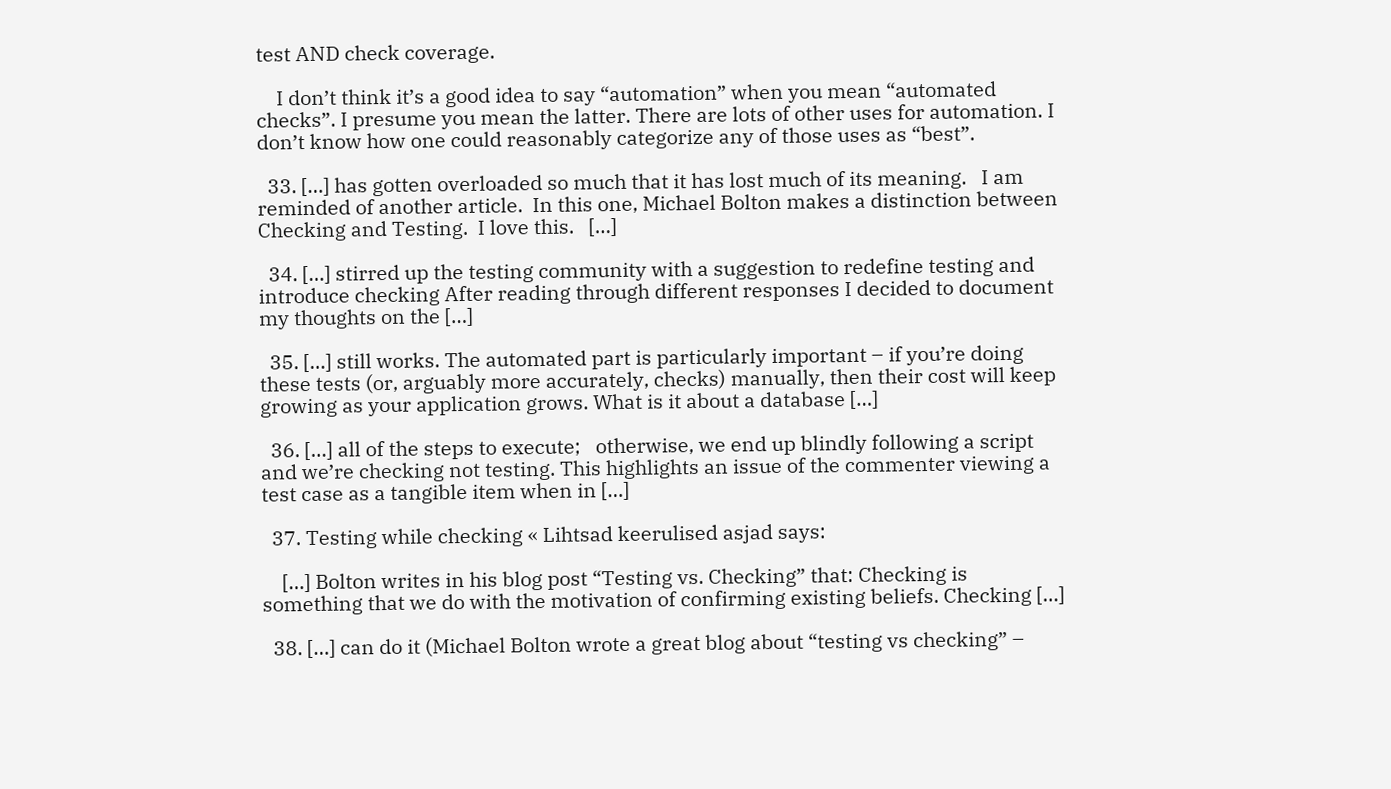test AND check coverage.

    I don’t think it’s a good idea to say “automation” when you mean “automated checks”. I presume you mean the latter. There are lots of other uses for automation. I don’t know how one could reasonably categorize any of those uses as “best”.

  33. […] has gotten overloaded so much that it has lost much of its meaning.   I am reminded of another article.  In this one, Michael Bolton makes a distinction between Checking and Testing.  I love this.   […]

  34. […] stirred up the testing community with a suggestion to redefine testing and introduce checking After reading through different responses I decided to document my thoughts on the […]

  35. […] still works. The automated part is particularly important – if you’re doing these tests (or, arguably more accurately, checks) manually, then their cost will keep growing as your application grows. What is it about a database […]

  36. […] all of the steps to execute;   otherwise, we end up blindly following a script and we’re checking not testing. This highlights an issue of the commenter viewing a test case as a tangible item when in […]

  37. Testing while checking « Lihtsad keerulised asjad says:

    […] Bolton writes in his blog post “Testing vs. Checking” that: Checking is something that we do with the motivation of confirming existing beliefs. Checking […]

  38. […] can do it (Michael Bolton wrote a great blog about “testing vs checking” –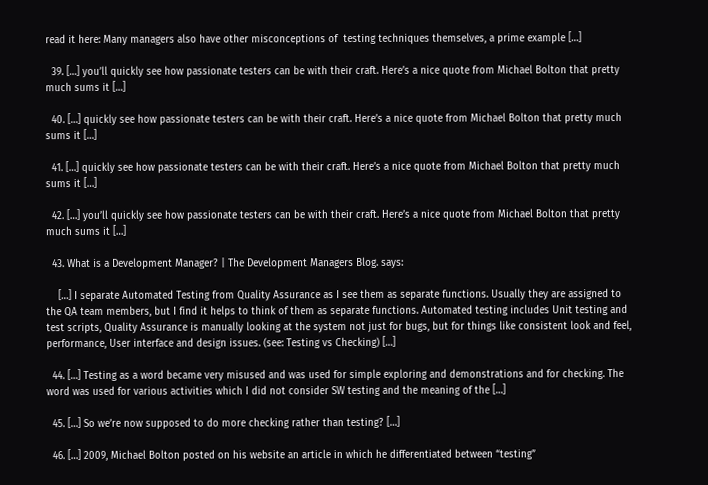read it here: Many managers also have other misconceptions of  testing techniques themselves, a prime example […]

  39. […] you’ll quickly see how passionate testers can be with their craft. Here’s a nice quote from Michael Bolton that pretty much sums it […]

  40. […] quickly see how passionate testers can be with their craft. Here’s a nice quote from Michael Bolton that pretty much sums it […]

  41. […] quickly see how passionate testers can be with their craft. Here’s a nice quote from Michael Bolton that pretty much sums it […]

  42. […] you’ll quickly see how passionate testers can be with their craft. Here’s a nice quote from Michael Bolton that pretty much sums it […]

  43. What is a Development Manager? | The Development Managers Blog. says:

    […] I separate Automated Testing from Quality Assurance as I see them as separate functions. Usually they are assigned to the QA team members, but I find it helps to think of them as separate functions. Automated testing includes Unit testing and test scripts, Quality Assurance is manually looking at the system not just for bugs, but for things like consistent look and feel, performance, User interface and design issues. (see: Testing vs Checking) […]

  44. […] Testing as a word became very misused and was used for simple exploring and demonstrations and for checking. The word was used for various activities which I did not consider SW testing and the meaning of the […]

  45. […] So we’re now supposed to do more checking rather than testing? […]

  46. […] 2009, Michael Bolton posted on his website an article in which he differentiated between “testing”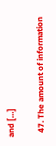and […]

  47. The amount of information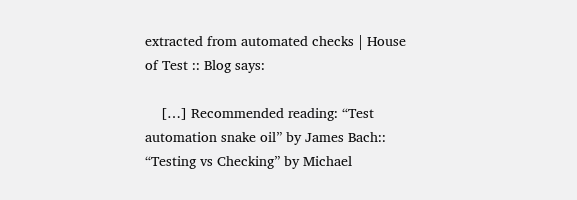extracted from automated checks | House of Test :: Blog says:

    […] Recommended reading: “Test automation snake oil” by James Bach:: “Testing vs Checking” by Michael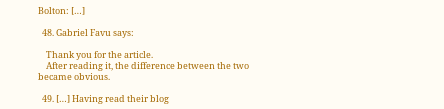Bolton: […]

  48. Gabriel Favu says:

    Thank you for the article.
    After reading it, the difference between the two became obvious.

  49. […] Having read their blog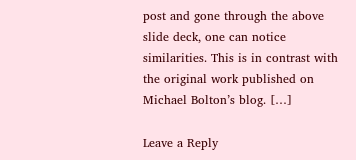post and gone through the above slide deck, one can notice similarities. This is in contrast with the original work published on Michael Bolton’s blog. […]

Leave a Reply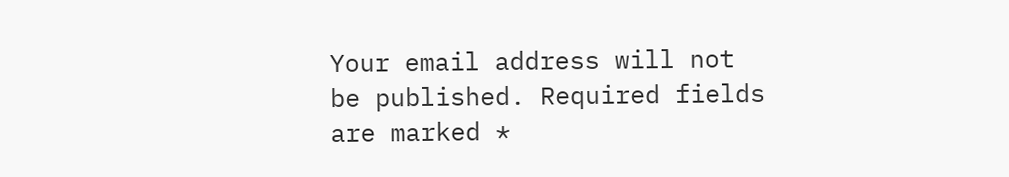Your email address will not be published. Required fields are marked *